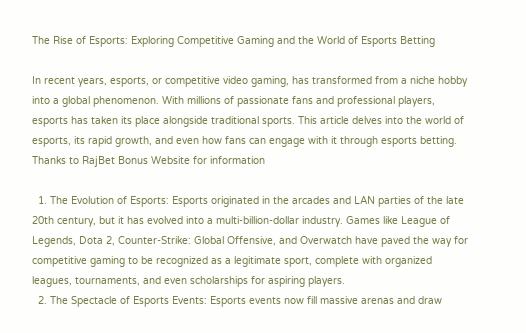The Rise of Esports: Exploring Competitive Gaming and the World of Esports Betting

In recent years, esports, or competitive video gaming, has transformed from a niche hobby into a global phenomenon. With millions of passionate fans and professional players, esports has taken its place alongside traditional sports. This article delves into the world of esports, its rapid growth, and even how fans can engage with it through esports betting. Thanks to RajBet Bonus Website for information

  1. The Evolution of Esports: Esports originated in the arcades and LAN parties of the late 20th century, but it has evolved into a multi-billion-dollar industry. Games like League of Legends, Dota 2, Counter-Strike: Global Offensive, and Overwatch have paved the way for competitive gaming to be recognized as a legitimate sport, complete with organized leagues, tournaments, and even scholarships for aspiring players.
  2. The Spectacle of Esports Events: Esports events now fill massive arenas and draw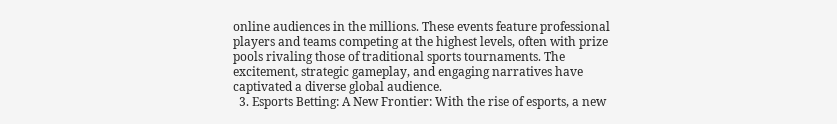online audiences in the millions. These events feature professional players and teams competing at the highest levels, often with prize pools rivaling those of traditional sports tournaments. The excitement, strategic gameplay, and engaging narratives have captivated a diverse global audience.
  3. Esports Betting: A New Frontier: With the rise of esports, a new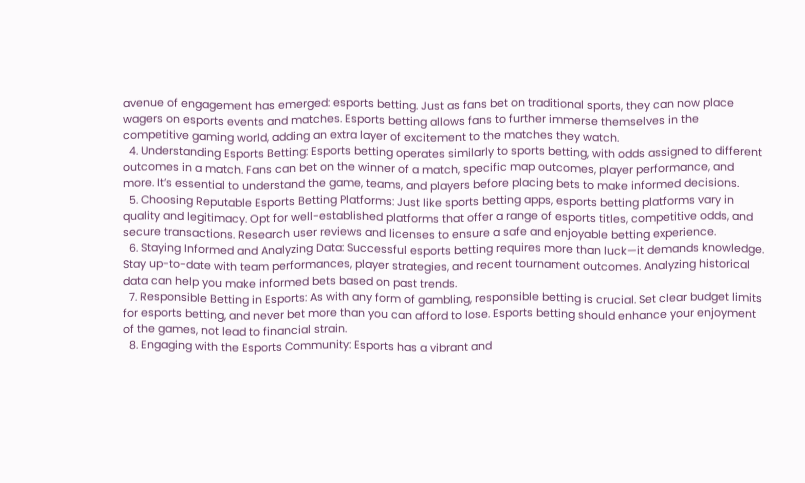avenue of engagement has emerged: esports betting. Just as fans bet on traditional sports, they can now place wagers on esports events and matches. Esports betting allows fans to further immerse themselves in the competitive gaming world, adding an extra layer of excitement to the matches they watch.
  4. Understanding Esports Betting: Esports betting operates similarly to sports betting, with odds assigned to different outcomes in a match. Fans can bet on the winner of a match, specific map outcomes, player performance, and more. It’s essential to understand the game, teams, and players before placing bets to make informed decisions.
  5. Choosing Reputable Esports Betting Platforms: Just like sports betting apps, esports betting platforms vary in quality and legitimacy. Opt for well-established platforms that offer a range of esports titles, competitive odds, and secure transactions. Research user reviews and licenses to ensure a safe and enjoyable betting experience.
  6. Staying Informed and Analyzing Data: Successful esports betting requires more than luck—it demands knowledge. Stay up-to-date with team performances, player strategies, and recent tournament outcomes. Analyzing historical data can help you make informed bets based on past trends.
  7. Responsible Betting in Esports: As with any form of gambling, responsible betting is crucial. Set clear budget limits for esports betting, and never bet more than you can afford to lose. Esports betting should enhance your enjoyment of the games, not lead to financial strain.
  8. Engaging with the Esports Community: Esports has a vibrant and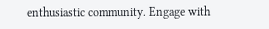enthusiastic community. Engage with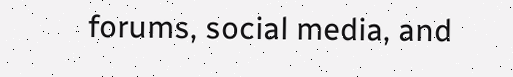forums, social media, and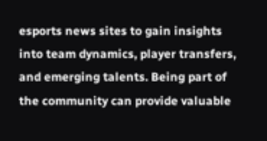esports news sites to gain insights into team dynamics, player transfers, and emerging talents. Being part of the community can provide valuable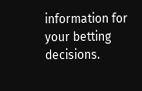information for your betting decisions.